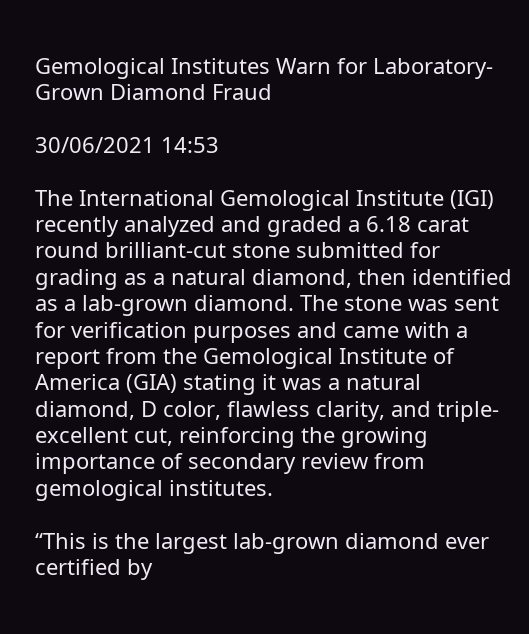Gemological Institutes Warn for Laboratory-Grown Diamond Fraud

30/06/2021 14:53

The International Gemological Institute (IGI) recently analyzed and graded a 6.18 carat round brilliant-cut stone submitted for grading as a natural diamond, then identified as a lab-grown diamond. The stone was sent for verification purposes and came with a report from the Gemological Institute of America (GIA) stating it was a natural diamond, D color, flawless clarity, and triple-excellent cut, reinforcing the growing importance of secondary review from gemological institutes.

“This is the largest lab-grown diamond ever certified by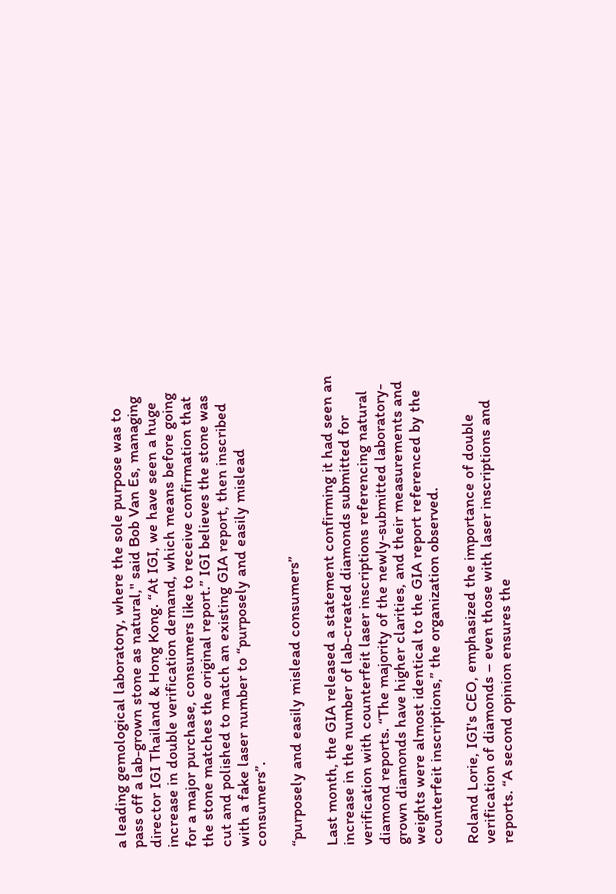a leading gemological laboratory, where the sole purpose was to pass off a lab-grown stone as natural," said Bob Van Es, managing director IGI Thailand & Hong Kong. “At IGI, we have seen a huge increase in double verification demand, which means before going for a major purchase, consumers like to receive confirmation that the stone matches the original report.” IGI believes the stone was cut and polished to match an existing GIA report, then inscribed with a fake laser number to “purposely and easily mislead consumers”.

“purposely and easily mislead consumers”

Last month, the GIA released a statement confirming it had seen an increase in the number of lab-created diamonds submitted for verification with counterfeit laser inscriptions referencing natural diamond reports. “The majority of the newly-submitted laboratory-grown diamonds have higher clarities, and their measurements and weights were almost identical to the GIA report referenced by the counterfeit inscriptions,” the organization observed.

Roland Lorie, IGI's CEO, emphasized the importance of double verification of diamonds – even those with laser inscriptions and reports. “A second opinion ensures the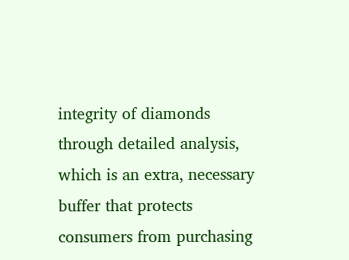integrity of diamonds through detailed analysis, which is an extra, necessary buffer that protects consumers from purchasing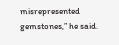misrepresented gemstones,” he said.